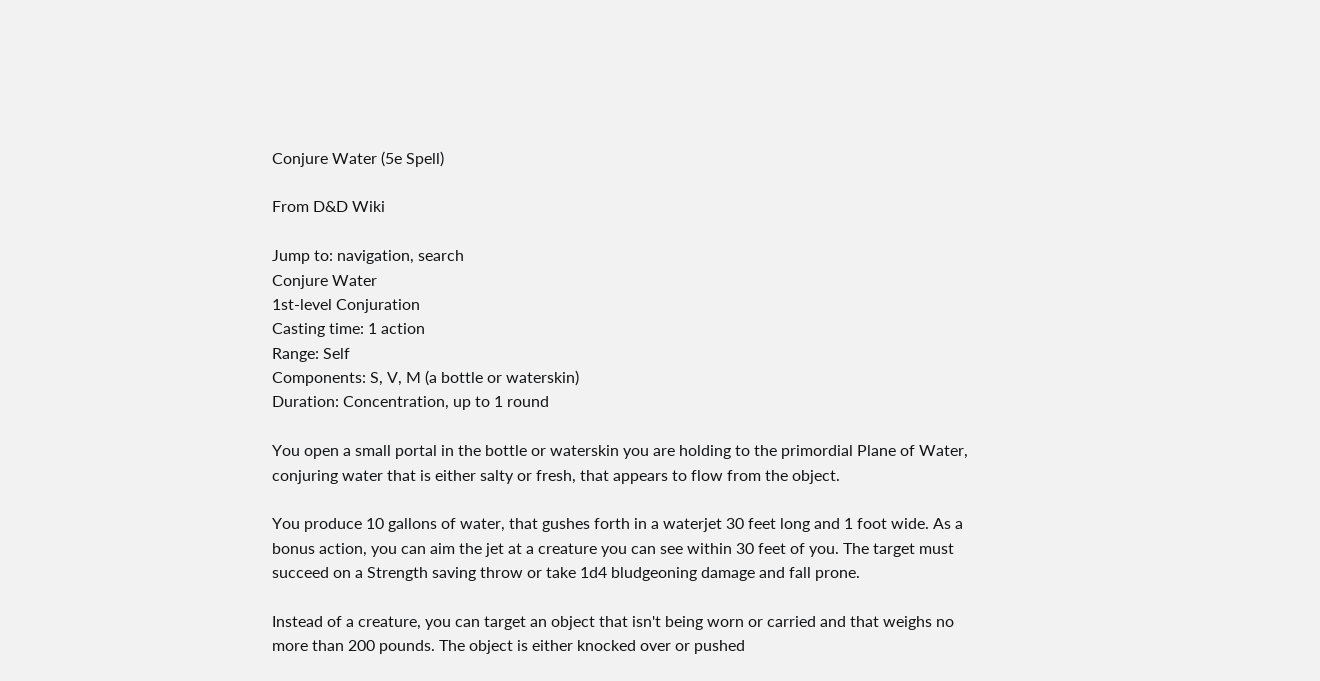Conjure Water (5e Spell)

From D&D Wiki

Jump to: navigation, search
Conjure Water
1st-level Conjuration
Casting time: 1 action
Range: Self
Components: S, V, M (a bottle or waterskin)
Duration: Concentration, up to 1 round

You open a small portal in the bottle or waterskin you are holding to the primordial Plane of Water, conjuring water that is either salty or fresh, that appears to flow from the object.

You produce 10 gallons of water, that gushes forth in a waterjet 30 feet long and 1 foot wide. As a bonus action, you can aim the jet at a creature you can see within 30 feet of you. The target must succeed on a Strength saving throw or take 1d4 bludgeoning damage and fall prone.

Instead of a creature, you can target an object that isn't being worn or carried and that weighs no more than 200 pounds. The object is either knocked over or pushed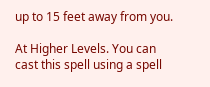up to 15 feet away from you.

At Higher Levels. You can cast this spell using a spell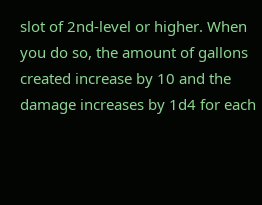slot of 2nd-level or higher. When you do so, the amount of gallons created increase by 10 and the damage increases by 1d4 for each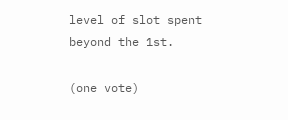level of slot spent beyond the 1st.

(one vote)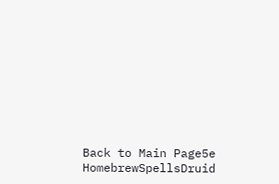Back to Main Page5e HomebrewSpellsDruid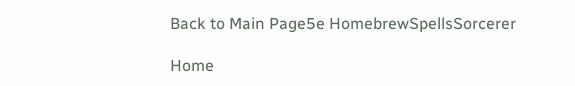Back to Main Page5e HomebrewSpellsSorcerer

Home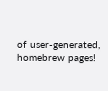of user-generated,
homebrew pages!